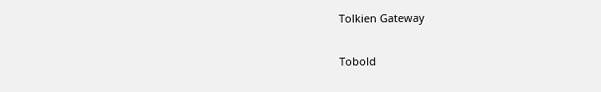Tolkien Gateway

Tobold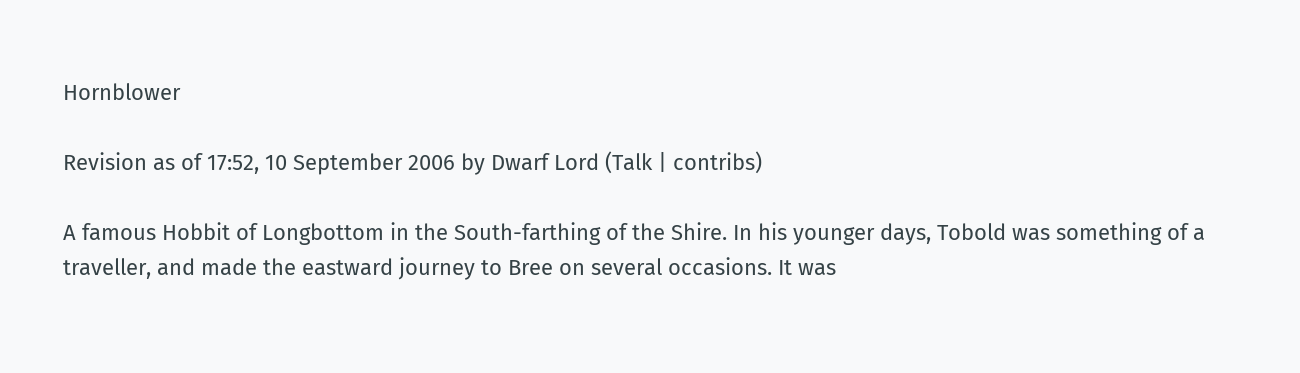Hornblower

Revision as of 17:52, 10 September 2006 by Dwarf Lord (Talk | contribs)

A famous Hobbit of Longbottom in the South-farthing of the Shire. In his younger days, Tobold was something of a traveller, and made the eastward journey to Bree on several occasions. It was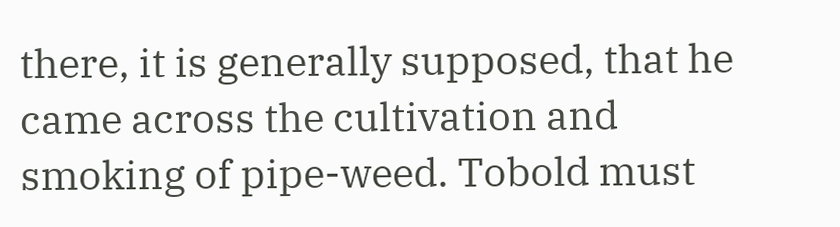there, it is generally supposed, that he came across the cultivation and smoking of pipe-weed. Tobold must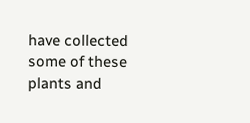have collected some of these plants and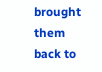brought them back to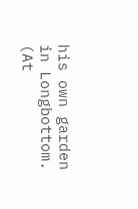his own garden in Longbottom. (At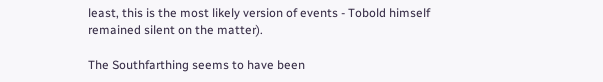least, this is the most likely version of events - Tobold himself remained silent on the matter).

The Southfarthing seems to have been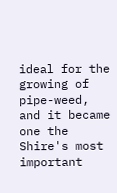ideal for the growing of pipe-weed, and it became one the Shire's most important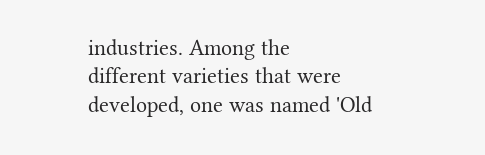industries. Among the different varieties that were developed, one was named 'Old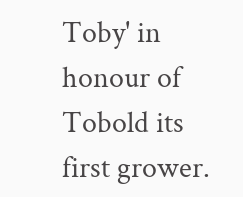Toby' in honour of Tobold its first grower.